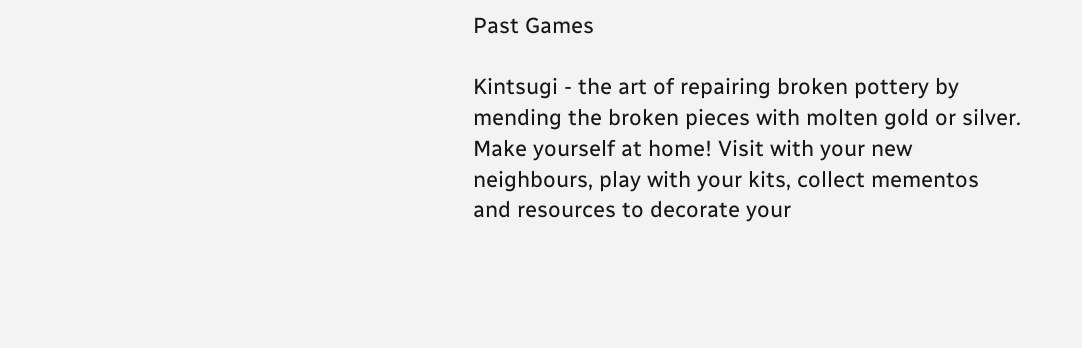Past Games

Kintsugi - the art of repairing broken pottery by mending the broken pieces with molten gold or silver.
Make yourself at home! Visit with your new neighbours, play with your kits, collect mementos and resources to decorate your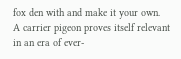fox den with and make it your own.
A carrier pigeon proves itself relevant in an era of ever-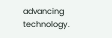advancing technology.